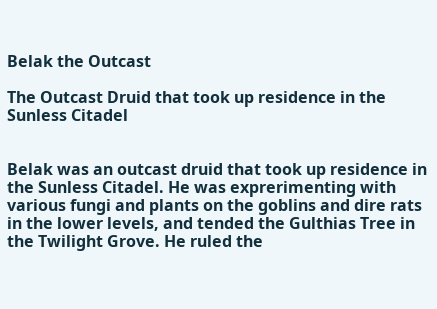Belak the Outcast

The Outcast Druid that took up residence in the Sunless Citadel


Belak was an outcast druid that took up residence in the Sunless Citadel. He was exprerimenting with various fungi and plants on the goblins and dire rats in the lower levels, and tended the Gulthias Tree in the Twilight Grove. He ruled the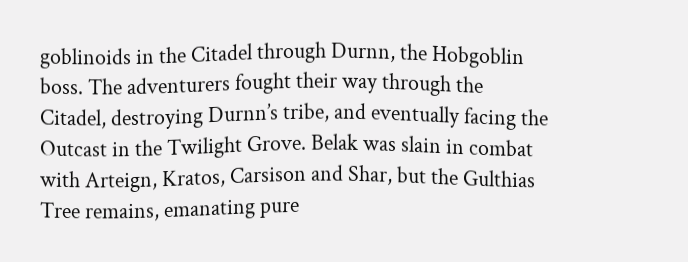goblinoids in the Citadel through Durnn, the Hobgoblin boss. The adventurers fought their way through the Citadel, destroying Durnn’s tribe, and eventually facing the Outcast in the Twilight Grove. Belak was slain in combat with Arteign, Kratos, Carsison and Shar, but the Gulthias Tree remains, emanating pure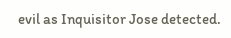evil as Inquisitor Jose detected.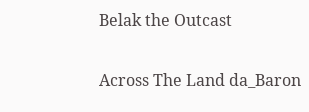Belak the Outcast

Across The Land da_Baron